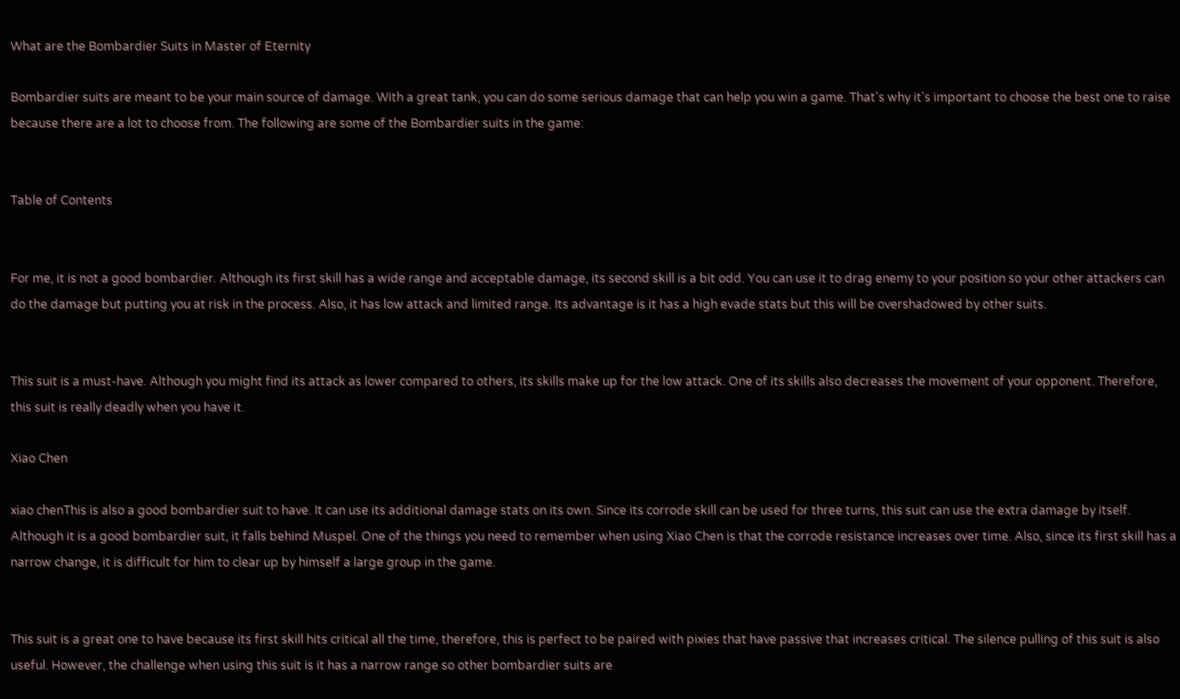What are the Bombardier Suits in Master of Eternity

Bombardier suits are meant to be your main source of damage. With a great tank, you can do some serious damage that can help you win a game. That's why it's important to choose the best one to raise because there are a lot to choose from. The following are some of the Bombardier suits in the game:


Table of Contents


For me, it is not a good bombardier. Although its first skill has a wide range and acceptable damage, its second skill is a bit odd. You can use it to drag enemy to your position so your other attackers can do the damage but putting you at risk in the process. Also, it has low attack and limited range. Its advantage is it has a high evade stats but this will be overshadowed by other suits.


This suit is a must-have. Although you might find its attack as lower compared to others, its skills make up for the low attack. One of its skills also decreases the movement of your opponent. Therefore, this suit is really deadly when you have it.

Xiao Chen

xiao chenThis is also a good bombardier suit to have. It can use its additional damage stats on its own. Since its corrode skill can be used for three turns, this suit can use the extra damage by itself. Although it is a good bombardier suit, it falls behind Muspel. One of the things you need to remember when using Xiao Chen is that the corrode resistance increases over time. Also, since its first skill has a narrow change, it is difficult for him to clear up by himself a large group in the game.


This suit is a great one to have because its first skill hits critical all the time, therefore, this is perfect to be paired with pixies that have passive that increases critical. The silence pulling of this suit is also useful. However, the challenge when using this suit is it has a narrow range so other bombardier suits are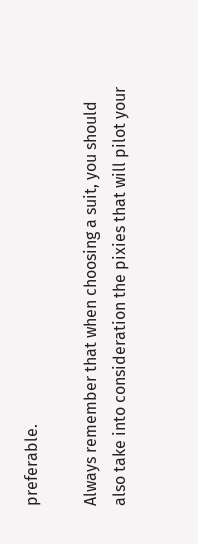preferable.

Always remember that when choosing a suit, you should also take into consideration the pixies that will pilot your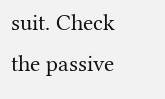suit. Check the passive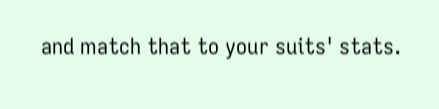and match that to your suits' stats.